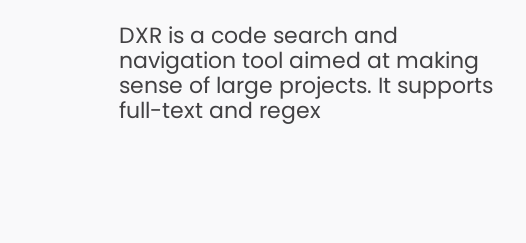DXR is a code search and navigation tool aimed at making sense of large projects. It supports full-text and regex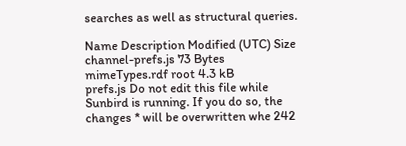searches as well as structural queries.

Name Description Modified (UTC) Size
channel-prefs.js 73 Bytes
mimeTypes.rdf root 4.3 kB
prefs.js Do not edit this file while Sunbird is running. If you do so, the changes * will be overwritten whe 242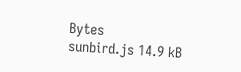Bytes
sunbird.js 14.9 kB